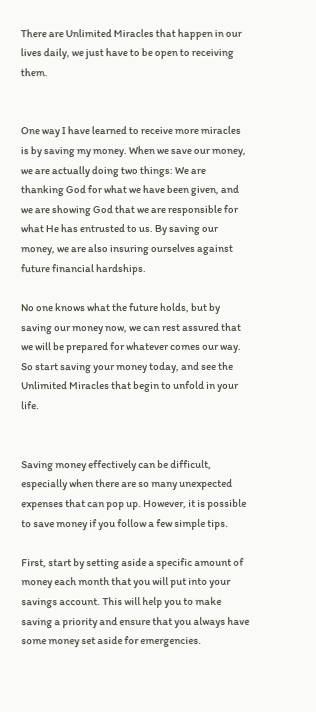There are Unlimited Miracles that happen in our lives daily, we just have to be open to receiving them.


One way I have learned to receive more miracles is by saving my money. When we save our money, we are actually doing two things: We are thanking God for what we have been given, and we are showing God that we are responsible for what He has entrusted to us. By saving our money, we are also insuring ourselves against future financial hardships.

No one knows what the future holds, but by saving our money now, we can rest assured that we will be prepared for whatever comes our way. So start saving your money today, and see the Unlimited Miracles that begin to unfold in your life.


Saving money effectively can be difficult, especially when there are so many unexpected expenses that can pop up. However, it is possible to save money if you follow a few simple tips.

First, start by setting aside a specific amount of money each month that you will put into your savings account. This will help you to make saving a priority and ensure that you always have some money set aside for emergencies.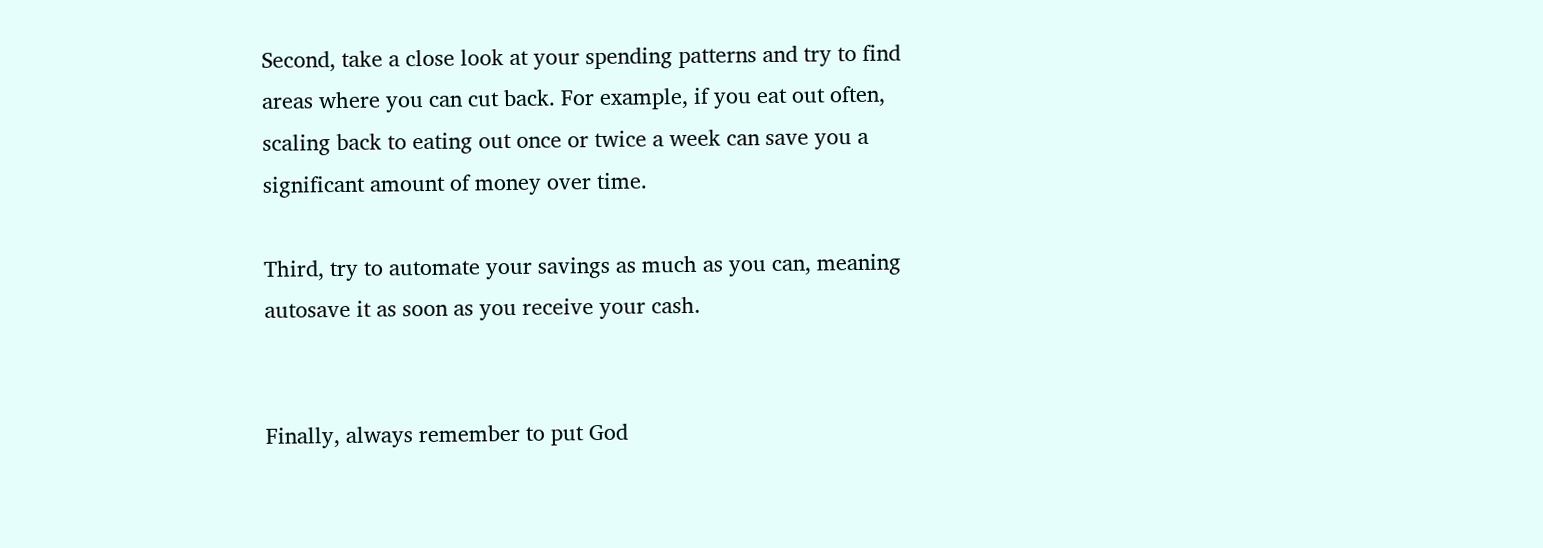Second, take a close look at your spending patterns and try to find areas where you can cut back. For example, if you eat out often, scaling back to eating out once or twice a week can save you a significant amount of money over time.

Third, try to automate your savings as much as you can, meaning autosave it as soon as you receive your cash.


Finally, always remember to put God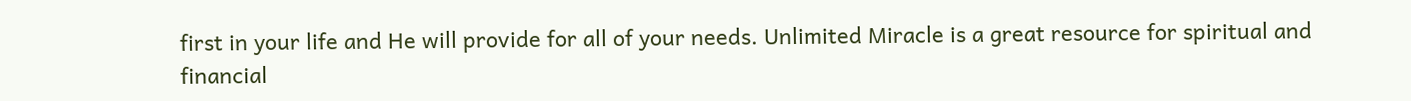first in your life and He will provide for all of your needs. Unlimited Miracle is a great resource for spiritual and financial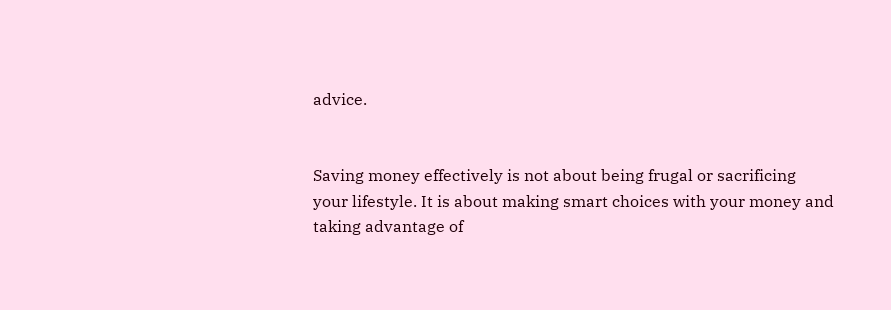advice.


Saving money effectively is not about being frugal or sacrificing your lifestyle. It is about making smart choices with your money and taking advantage of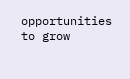opportunities to grow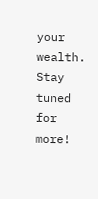your wealth. Stay tuned for more!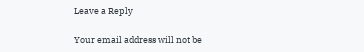Leave a Reply

Your email address will not be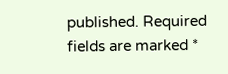published. Required fields are marked *